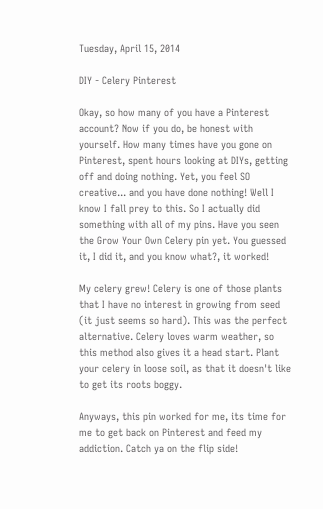Tuesday, April 15, 2014

DIY - Celery Pinterest

Okay, so how many of you have a Pinterest account? Now if you do, be honest with yourself. How many times have you gone on Pinterest, spent hours looking at DIYs, getting off and doing nothing. Yet, you feel SO creative... and you have done nothing! Well I know I fall prey to this. So I actually did something with all of my pins. Have you seen the Grow Your Own Celery pin yet. You guessed it, I did it, and you know what?, it worked!

My celery grew! Celery is one of those plants that I have no interest in growing from seed (it just seems so hard). This was the perfect alternative. Celery loves warm weather, so this method also gives it a head start. Plant your celery in loose soil, as that it doesn't like to get its roots boggy.

Anyways, this pin worked for me, its time for me to get back on Pinterest and feed my addiction. Catch ya on the flip side!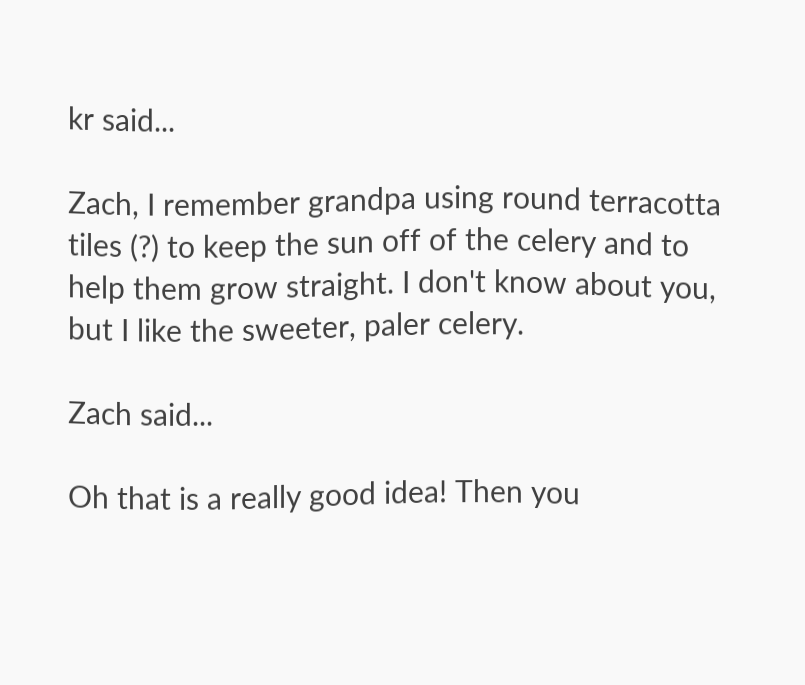kr said...

Zach, I remember grandpa using round terracotta tiles (?) to keep the sun off of the celery and to help them grow straight. I don't know about you, but I like the sweeter, paler celery.

Zach said...

Oh that is a really good idea! Then you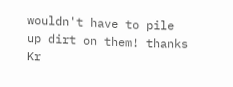wouldn't have to pile up dirt on them! thanks Kr